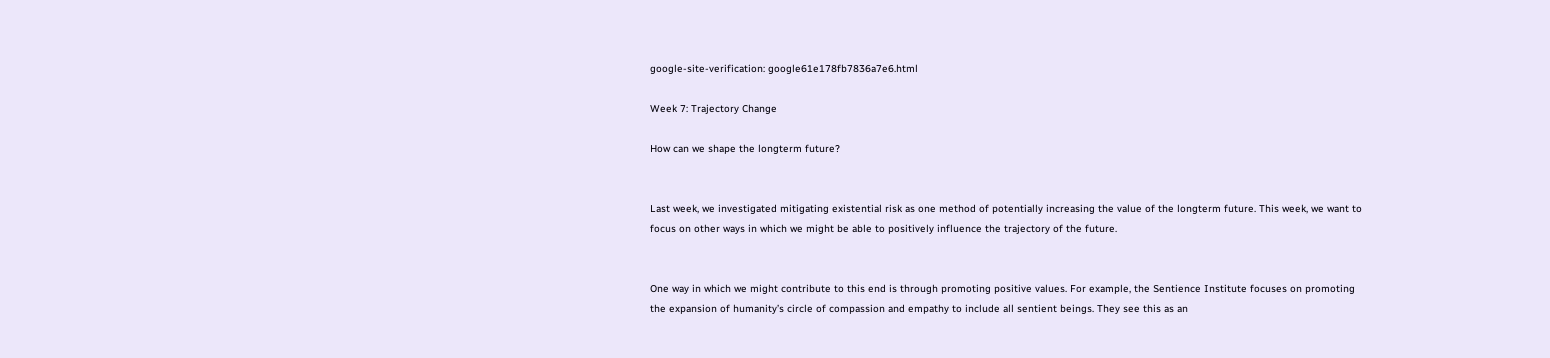google-site-verification: google61e178fb7836a7e6.html

Week 7: Trajectory Change

How can we shape the longterm future?


Last week, we investigated mitigating existential risk as one method of potentially increasing the value of the longterm future. This week, we want to focus on other ways in which we might be able to positively influence the trajectory of the future.


One way in which we might contribute to this end is through promoting positive values. For example, the Sentience Institute focuses on promoting the expansion of humanity’s circle of compassion and empathy to include all sentient beings. They see this as an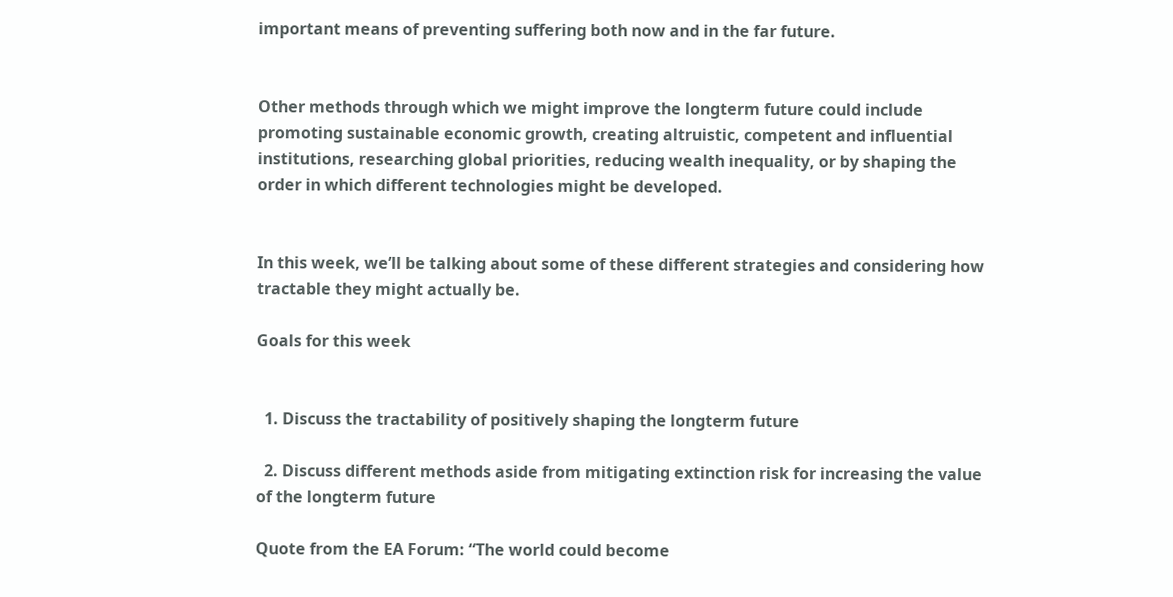important means of preventing suffering both now and in the far future.


Other methods through which we might improve the longterm future could include promoting sustainable economic growth, creating altruistic, competent and influential institutions, researching global priorities, reducing wealth inequality, or by shaping the order in which different technologies might be developed.


In this week, we’ll be talking about some of these different strategies and considering how tractable they might actually be.

Goals for this week


  1. Discuss the tractability of positively shaping the longterm future

  2. Discuss different methods aside from mitigating extinction risk for increasing the value of the longterm future

Quote from the EA Forum: “The world could become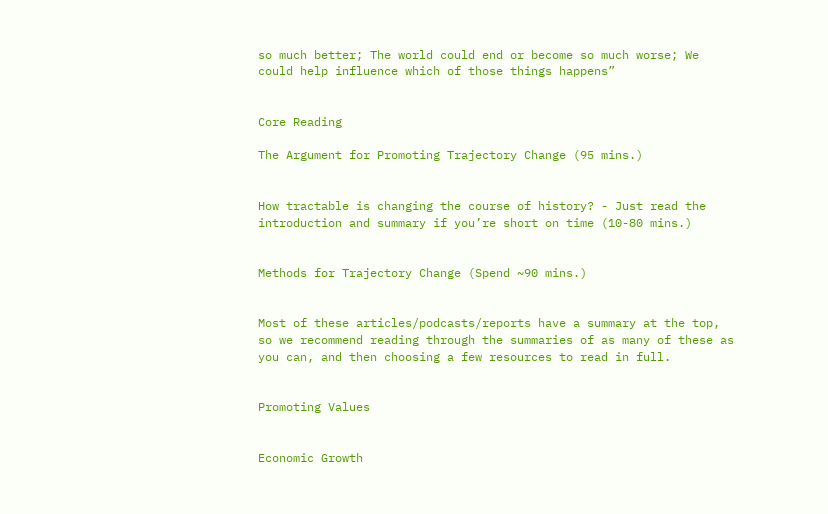so much better; The world could end or become so much worse; We could help influence which of those things happens”


Core Reading

The Argument for Promoting Trajectory Change (95 mins.)


How tractable is changing the course of history? - Just read the introduction and summary if you’re short on time (10-80 mins.)


Methods for Trajectory Change (Spend ~90 mins.)


Most of these articles/podcasts/reports have a summary at the top, so we recommend reading through the summaries of as many of these as you can, and then choosing a few resources to read in full.


Promoting Values


Economic Growth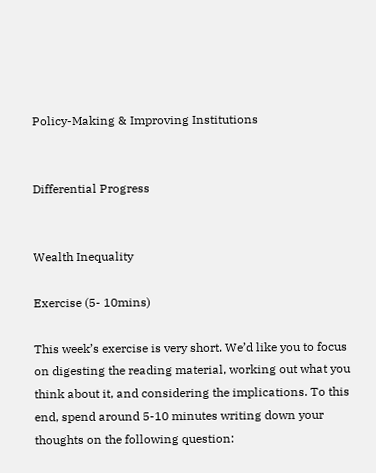Policy-Making & Improving Institutions


Differential Progress


Wealth Inequality

Exercise (5- 10mins)

This week’s exercise is very short. We’d like you to focus on digesting the reading material, working out what you think about it, and considering the implications. To this end, spend around 5-10 minutes writing down your thoughts on the following question: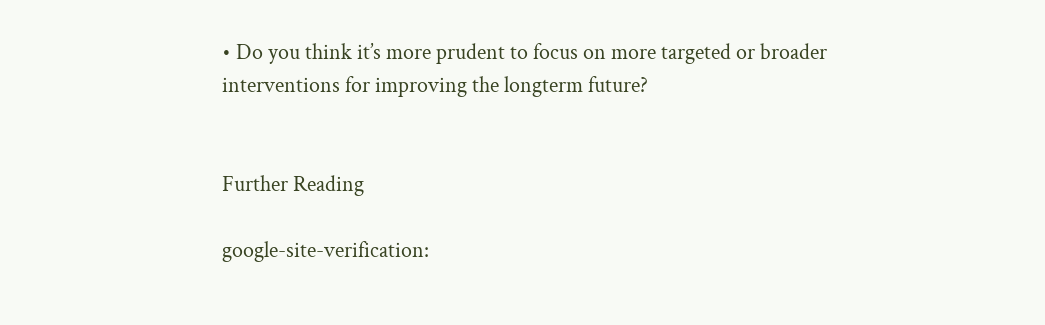• Do you think it’s more prudent to focus on more targeted or broader interventions for improving the longterm future?


Further Reading

google-site-verification: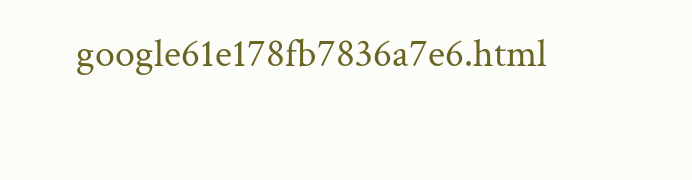google61e178fb7836a7e6.html